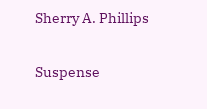Sherry A. Phillips

Suspense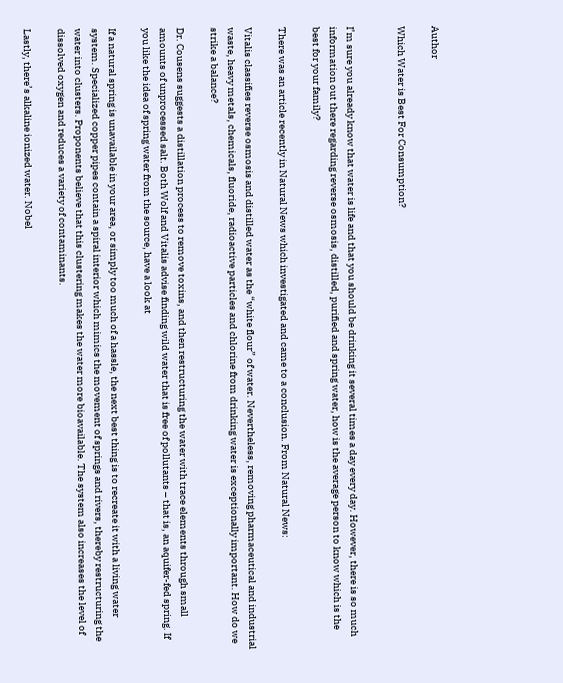Author

Which Water is Best For Consumption?


I’m sure you already know that water is life and that you should be drinking it several times a day every day. However, there is so much information out there regarding reverse osmosis, distilled, purified and spring water, how is the average person to know which is the best for your family?

There was an article recently in Natural News which investigated and came to a conclusion. From Natural News:

Vitalis classifies reverse osmosis and distilled water as the “white flour” of water. Nevertheless, removing pharmaceutical and industrial waste, heavy metals, chemicals, fluoride, radioactive particles and chlorine from drinking water is exceptionally important. How do we strike a balance?

Dr. Cousens suggests a distillation process to remove toxins, and then restructuring the water with trace elements through small amounts of unprocessed salt. Both Wolf and Vitalis advise finding wild water that is free of pollutants – that is, an aquifer-fed spring. If you like the idea of spring water from the source, have a look at

If a natural spring is unavailable in your area, or simply too much of a hassle, the next best thing is to recreate it with a living water system. Specialized copper pipes contain a spiral interior which mimics the movement of springs and rivers, thereby restructuring the water into clusters. Proponents believe that this clustering makes the water more bioavailable. The system also increases the level of dissolved oxygen and reduces a variety of contaminants.

Lastly, there’s alkaline ionized water. Nobel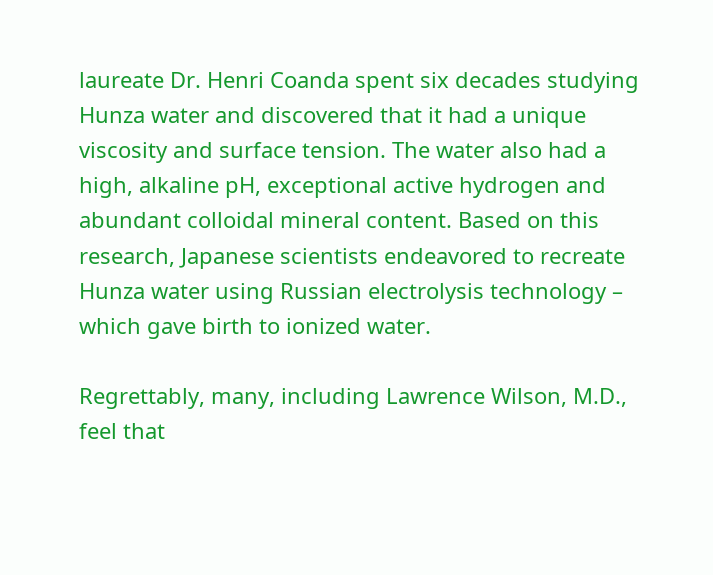laureate Dr. Henri Coanda spent six decades studying Hunza water and discovered that it had a unique viscosity and surface tension. The water also had a high, alkaline pH, exceptional active hydrogen and abundant colloidal mineral content. Based on this research, Japanese scientists endeavored to recreate Hunza water using Russian electrolysis technology – which gave birth to ionized water.

Regrettably, many, including Lawrence Wilson, M.D., feel that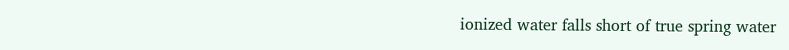ionized water falls short of true spring water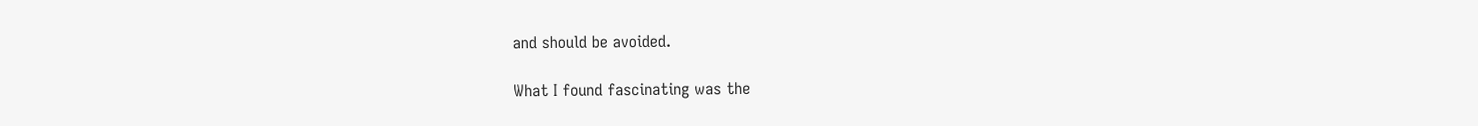and should be avoided.

What I found fascinating was the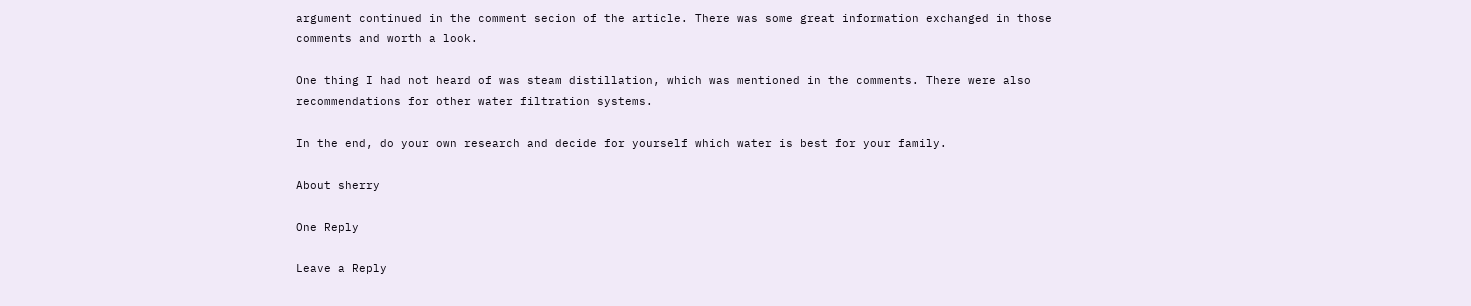argument continued in the comment secion of the article. There was some great information exchanged in those comments and worth a look.

One thing I had not heard of was steam distillation, which was mentioned in the comments. There were also recommendations for other water filtration systems.

In the end, do your own research and decide for yourself which water is best for your family.

About sherry

One Reply

Leave a Reply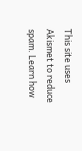This site uses Akismet to reduce spam. Learn how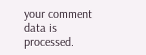your comment data is processed.